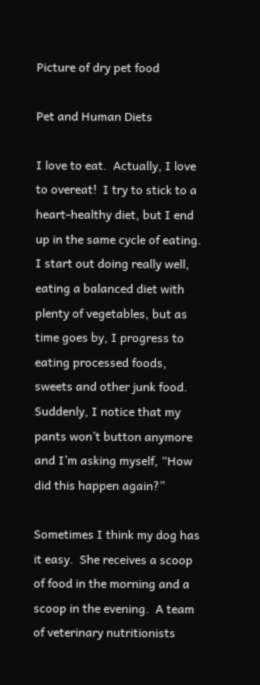Picture of dry pet food

Pet and Human Diets

I love to eat.  Actually, I love to overeat!  I try to stick to a heart-healthy diet, but I end up in the same cycle of eating.  I start out doing really well, eating a balanced diet with plenty of vegetables, but as time goes by, I progress to eating processed foods, sweets and other junk food.  Suddenly, I notice that my pants won’t button anymore and I’m asking myself, “How did this happen again?”

Sometimes I think my dog has it easy.  She receives a scoop of food in the morning and a scoop in the evening.  A team of veterinary nutritionists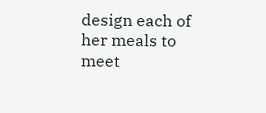design each of her meals to meet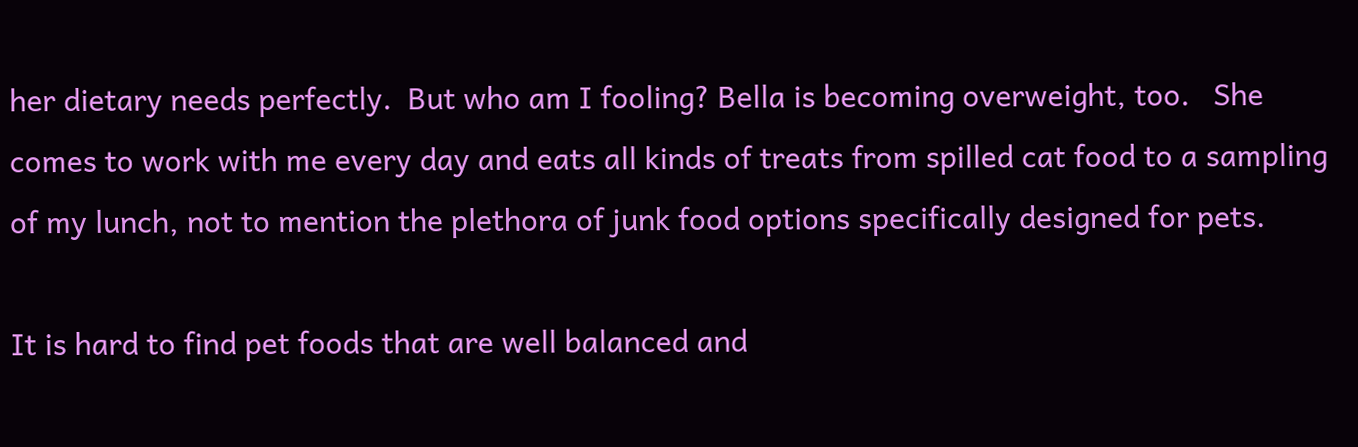her dietary needs perfectly.  But who am I fooling? Bella is becoming overweight, too.   She comes to work with me every day and eats all kinds of treats from spilled cat food to a sampling of my lunch, not to mention the plethora of junk food options specifically designed for pets.

It is hard to find pet foods that are well balanced and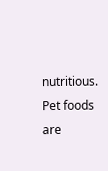nutritious.  Pet foods are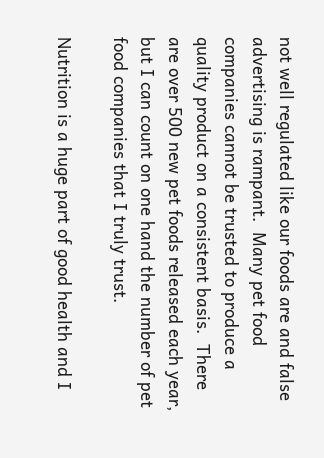not well regulated like our foods are and false advertising is rampant.  Many pet food companies cannot be trusted to produce a quality product on a consistent basis.  There are over 500 new pet foods released each year, but I can count on one hand the number of pet food companies that I truly trust.

Nutrition is a huge part of good health and I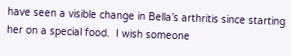have seen a visible change in Bella’s arthritis since starting her on a special food.  I wish someone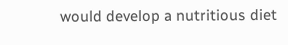would develop a nutritious diet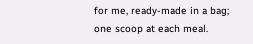for me, ready-made in a bag; one scoop at each meal.